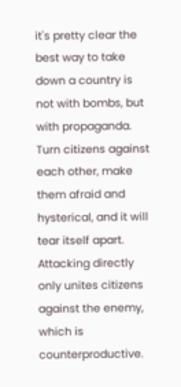it's pretty clear the best way to take down a country is not with bombs, but with propaganda. Turn citizens against each other, make them afraid and hysterical, and it will tear itself apart. Attacking directly only unites citizens against the enemy, which is counterproductive.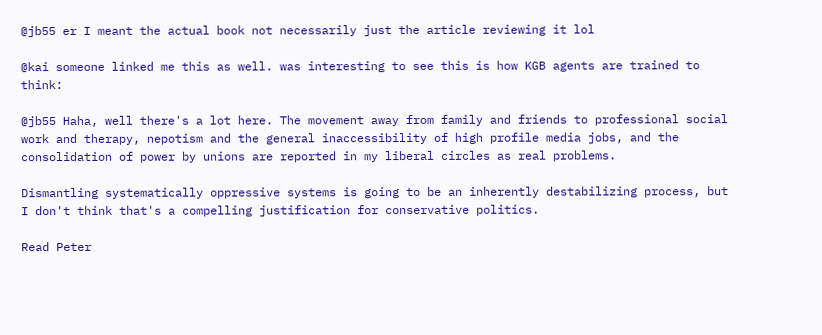@jb55 er I meant the actual book not necessarily just the article reviewing it lol

@kai someone linked me this as well. was interesting to see this is how KGB agents are trained to think:

@jb55 Haha, well there's a lot here. The movement away from family and friends to professional social work and therapy, nepotism and the general inaccessibility of high profile media jobs, and the consolidation of power by unions are reported in my liberal circles as real problems.

Dismantling systematically oppressive systems is going to be an inherently destabilizing process, but I don't think that's a compelling justification for conservative politics.

Read Peter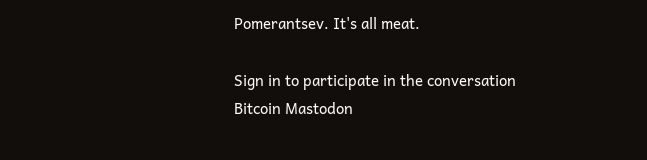Pomerantsev. It's all meat.

Sign in to participate in the conversation
Bitcoin Mastodon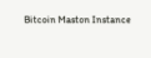Bitcoin Maston Instance